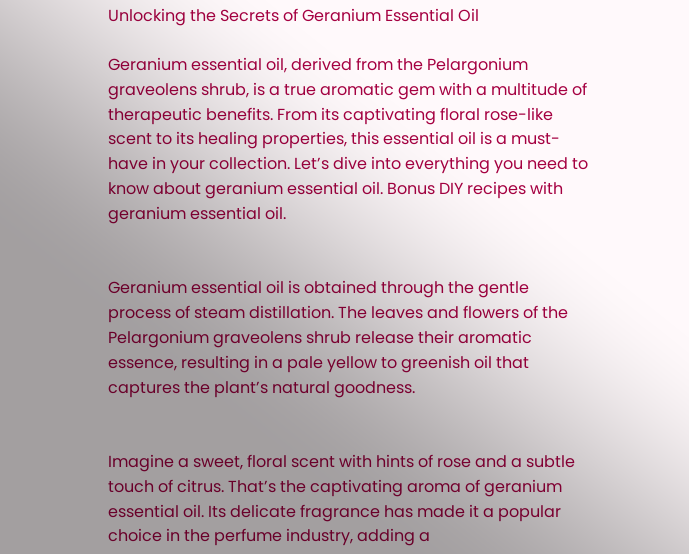Unlocking the Secrets of Geranium Essential Oil

Geranium essential oil, derived from the Pelargonium graveolens shrub, is a true aromatic gem with a multitude of therapeutic benefits. From its captivating floral rose-like scent to its healing properties, this essential oil is a must-have in your collection. Let’s dive into everything you need to know about geranium essential oil. Bonus DIY recipes with geranium essential oil.


Geranium essential oil is obtained through the gentle process of steam distillation. The leaves and flowers of the Pelargonium graveolens shrub release their aromatic essence, resulting in a pale yellow to greenish oil that captures the plant’s natural goodness.


Imagine a sweet, floral scent with hints of rose and a subtle touch of citrus. That’s the captivating aroma of geranium essential oil. Its delicate fragrance has made it a popular choice in the perfume industry, adding a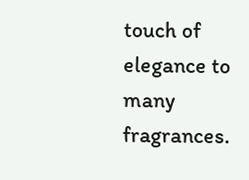touch of elegance to many fragrances.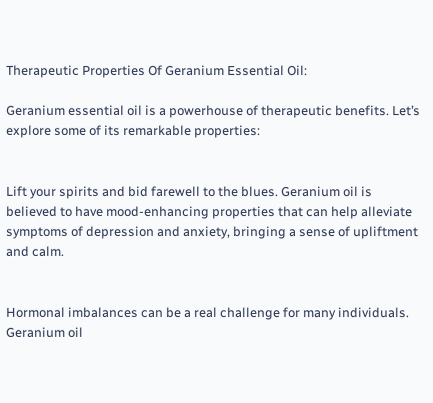Therapeutic Properties Of Geranium Essential Oil:

Geranium essential oil is a powerhouse of therapeutic benefits. Let’s explore some of its remarkable properties:


Lift your spirits and bid farewell to the blues. Geranium oil is believed to have mood-enhancing properties that can help alleviate symptoms of depression and anxiety, bringing a sense of upliftment and calm.


Hormonal imbalances can be a real challenge for many individuals. Geranium oil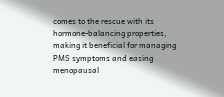comes to the rescue with its hormone-balancing properties, making it beneficial for managing PMS symptoms and easing menopausal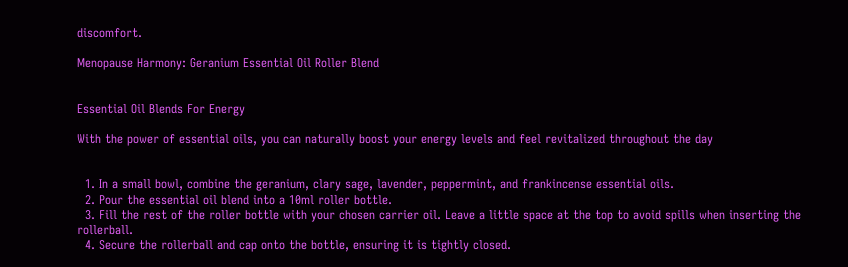discomfort.

Menopause Harmony: Geranium Essential Oil Roller Blend


Essential Oil Blends For Energy

With the power of essential oils, you can naturally boost your energy levels and feel revitalized throughout the day


  1. In a small bowl, combine the geranium, clary sage, lavender, peppermint, and frankincense essential oils.
  2. Pour the essential oil blend into a 10ml roller bottle.
  3. Fill the rest of the roller bottle with your chosen carrier oil. Leave a little space at the top to avoid spills when inserting the rollerball.
  4. Secure the rollerball and cap onto the bottle, ensuring it is tightly closed.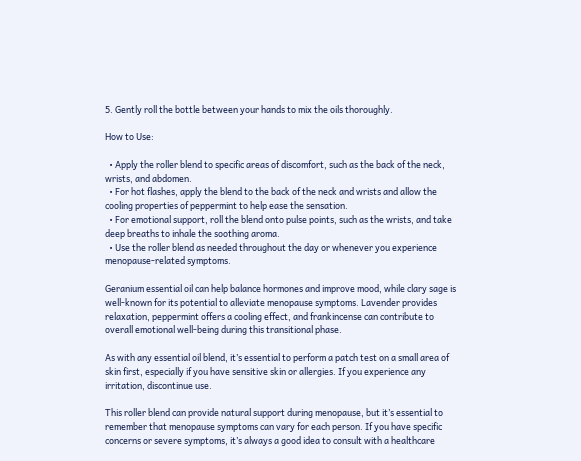5. Gently roll the bottle between your hands to mix the oils thoroughly.

How to Use:

  • Apply the roller blend to specific areas of discomfort, such as the back of the neck, wrists, and abdomen.
  • For hot flashes, apply the blend to the back of the neck and wrists and allow the cooling properties of peppermint to help ease the sensation.
  • For emotional support, roll the blend onto pulse points, such as the wrists, and take deep breaths to inhale the soothing aroma.
  • Use the roller blend as needed throughout the day or whenever you experience menopause-related symptoms.

Geranium essential oil can help balance hormones and improve mood, while clary sage is well-known for its potential to alleviate menopause symptoms. Lavender provides relaxation, peppermint offers a cooling effect, and frankincense can contribute to overall emotional well-being during this transitional phase.

As with any essential oil blend, it’s essential to perform a patch test on a small area of skin first, especially if you have sensitive skin or allergies. If you experience any irritation, discontinue use.

This roller blend can provide natural support during menopause, but it’s essential to remember that menopause symptoms can vary for each person. If you have specific concerns or severe symptoms, it’s always a good idea to consult with a healthcare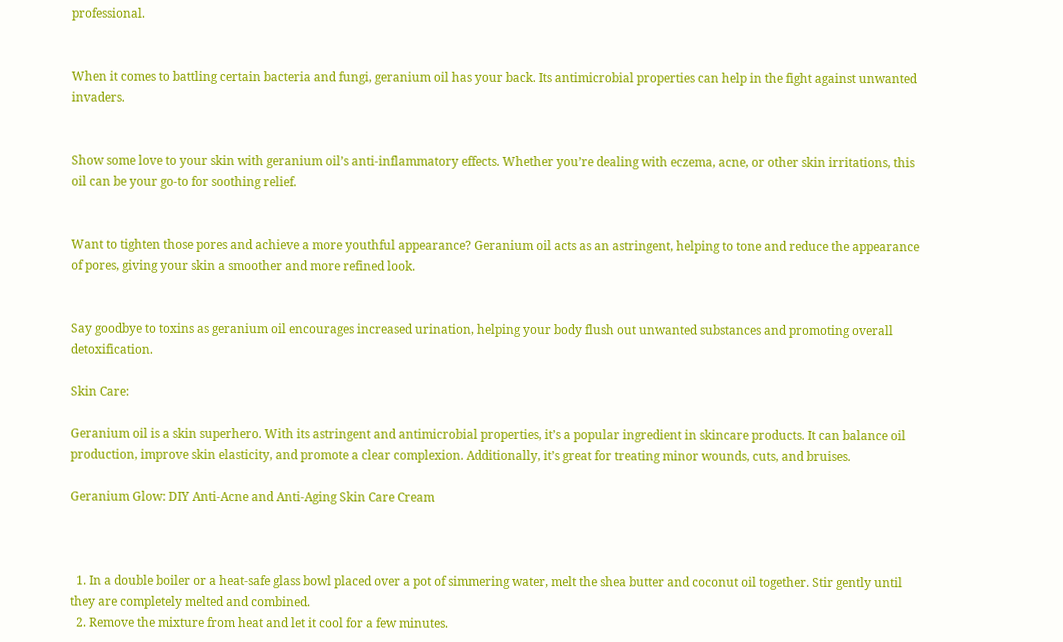professional.


When it comes to battling certain bacteria and fungi, geranium oil has your back. Its antimicrobial properties can help in the fight against unwanted invaders.


Show some love to your skin with geranium oil’s anti-inflammatory effects. Whether you’re dealing with eczema, acne, or other skin irritations, this oil can be your go-to for soothing relief.


Want to tighten those pores and achieve a more youthful appearance? Geranium oil acts as an astringent, helping to tone and reduce the appearance of pores, giving your skin a smoother and more refined look.


Say goodbye to toxins as geranium oil encourages increased urination, helping your body flush out unwanted substances and promoting overall detoxification.

Skin Care:

Geranium oil is a skin superhero. With its astringent and antimicrobial properties, it’s a popular ingredient in skincare products. It can balance oil production, improve skin elasticity, and promote a clear complexion. Additionally, it’s great for treating minor wounds, cuts, and bruises.

Geranium Glow: DIY Anti-Acne and Anti-Aging Skin Care Cream



  1. In a double boiler or a heat-safe glass bowl placed over a pot of simmering water, melt the shea butter and coconut oil together. Stir gently until they are completely melted and combined.
  2. Remove the mixture from heat and let it cool for a few minutes.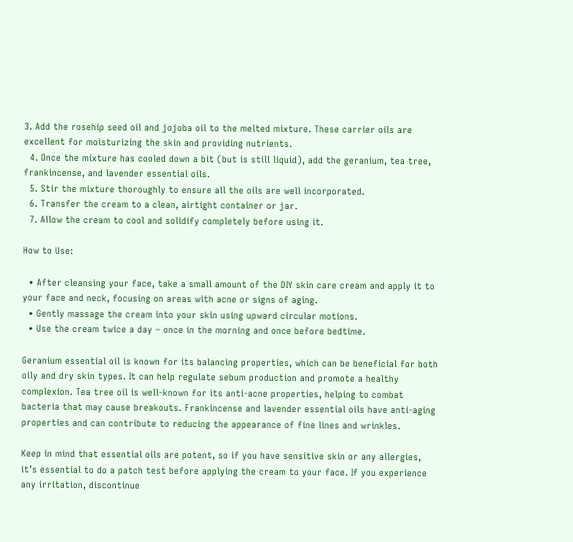3. Add the rosehip seed oil and jojoba oil to the melted mixture. These carrier oils are excellent for moisturizing the skin and providing nutrients.
  4. Once the mixture has cooled down a bit (but is still liquid), add the geranium, tea tree, frankincense, and lavender essential oils.
  5. Stir the mixture thoroughly to ensure all the oils are well incorporated.
  6. Transfer the cream to a clean, airtight container or jar.
  7. Allow the cream to cool and solidify completely before using it.

How to Use:

  • After cleansing your face, take a small amount of the DIY skin care cream and apply it to your face and neck, focusing on areas with acne or signs of aging.
  • Gently massage the cream into your skin using upward circular motions.
  • Use the cream twice a day – once in the morning and once before bedtime.

Geranium essential oil is known for its balancing properties, which can be beneficial for both oily and dry skin types. It can help regulate sebum production and promote a healthy complexion. Tea tree oil is well-known for its anti-acne properties, helping to combat bacteria that may cause breakouts. Frankincense and lavender essential oils have anti-aging properties and can contribute to reducing the appearance of fine lines and wrinkles.

Keep in mind that essential oils are potent, so if you have sensitive skin or any allergies, it’s essential to do a patch test before applying the cream to your face. If you experience any irritation, discontinue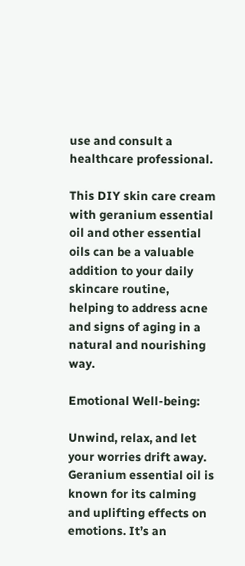use and consult a healthcare professional.

This DIY skin care cream with geranium essential oil and other essential oils can be a valuable addition to your daily skincare routine, helping to address acne and signs of aging in a natural and nourishing way.

Emotional Well-being:

Unwind, relax, and let your worries drift away. Geranium essential oil is known for its calming and uplifting effects on emotions. It’s an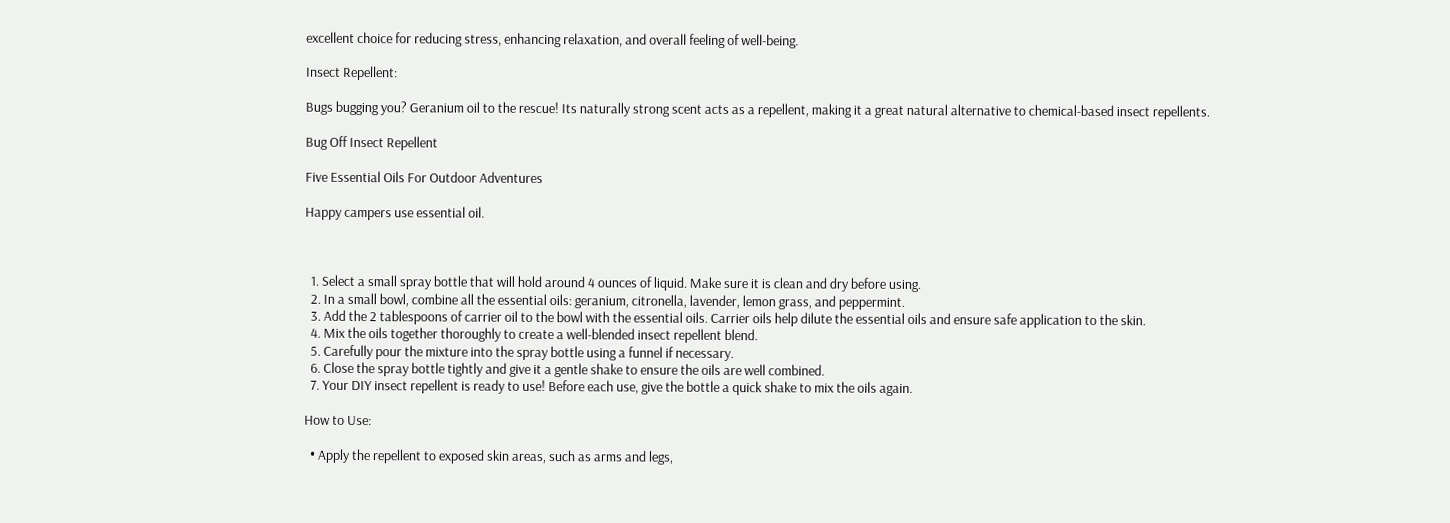excellent choice for reducing stress, enhancing relaxation, and overall feeling of well-being.

Insect Repellent:

Bugs bugging you? Geranium oil to the rescue! Its naturally strong scent acts as a repellent, making it a great natural alternative to chemical-based insect repellents.

Bug Off Insect Repellent

Five Essential Oils For Outdoor Adventures

Happy campers use essential oil.



  1. Select a small spray bottle that will hold around 4 ounces of liquid. Make sure it is clean and dry before using.
  2. In a small bowl, combine all the essential oils: geranium, citronella, lavender, lemon grass, and peppermint.
  3. Add the 2 tablespoons of carrier oil to the bowl with the essential oils. Carrier oils help dilute the essential oils and ensure safe application to the skin.
  4. Mix the oils together thoroughly to create a well-blended insect repellent blend.
  5. Carefully pour the mixture into the spray bottle using a funnel if necessary.
  6. Close the spray bottle tightly and give it a gentle shake to ensure the oils are well combined.
  7. Your DIY insect repellent is ready to use! Before each use, give the bottle a quick shake to mix the oils again.

How to Use:

  • Apply the repellent to exposed skin areas, such as arms and legs,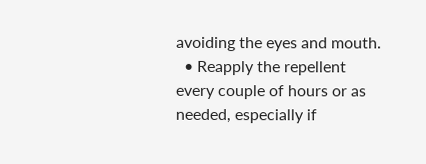avoiding the eyes and mouth.
  • Reapply the repellent every couple of hours or as needed, especially if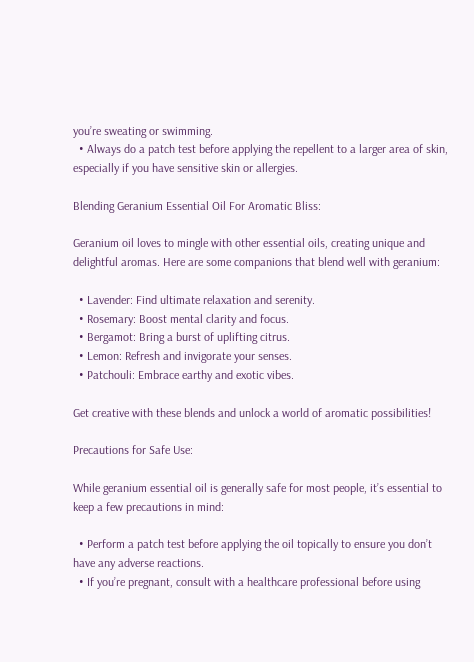you’re sweating or swimming.
  • Always do a patch test before applying the repellent to a larger area of skin, especially if you have sensitive skin or allergies.

Blending Geranium Essential Oil For Aromatic Bliss:

Geranium oil loves to mingle with other essential oils, creating unique and delightful aromas. Here are some companions that blend well with geranium:

  • Lavender: Find ultimate relaxation and serenity.
  • Rosemary: Boost mental clarity and focus.
  • Bergamot: Bring a burst of uplifting citrus.
  • Lemon: Refresh and invigorate your senses.
  • Patchouli: Embrace earthy and exotic vibes.

Get creative with these blends and unlock a world of aromatic possibilities!

Precautions for Safe Use:

While geranium essential oil is generally safe for most people, it’s essential to keep a few precautions in mind:

  • Perform a patch test before applying the oil topically to ensure you don’t have any adverse reactions.
  • If you’re pregnant, consult with a healthcare professional before using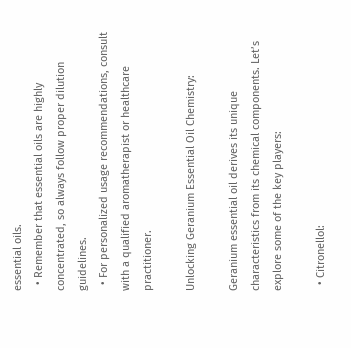essential oils.
  • Remember that essential oils are highly concentrated, so always follow proper dilution guidelines.
  • For personalized usage recommendations, consult with a qualified aromatherapist or healthcare practitioner.

Unlocking Geranium Essential Oil Chemistry:

Geranium essential oil derives its unique characteristics from its chemical components. Let’s explore some of the key players:

  • Citronellol: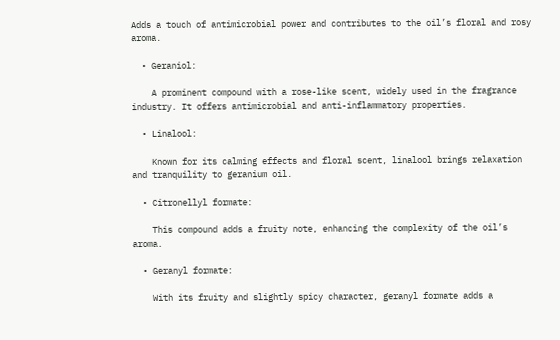Adds a touch of antimicrobial power and contributes to the oil’s floral and rosy aroma.

  • Geraniol:

    A prominent compound with a rose-like scent, widely used in the fragrance industry. It offers antimicrobial and anti-inflammatory properties.

  • Linalool:

    Known for its calming effects and floral scent, linalool brings relaxation and tranquility to geranium oil.

  • Citronellyl formate:

    This compound adds a fruity note, enhancing the complexity of the oil’s aroma.

  • Geranyl formate:

    With its fruity and slightly spicy character, geranyl formate adds a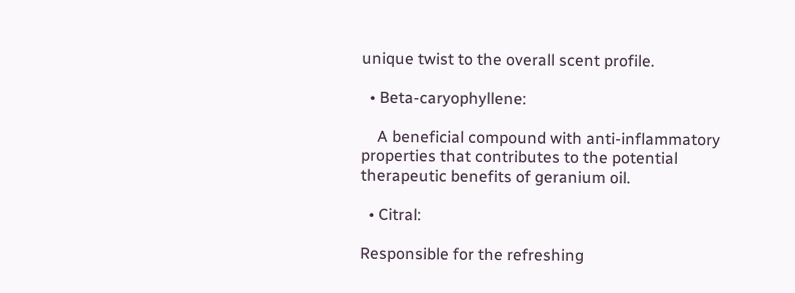unique twist to the overall scent profile.

  • Beta-caryophyllene:

    A beneficial compound with anti-inflammatory properties that contributes to the potential therapeutic benefits of geranium oil.

  • Citral:

Responsible for the refreshing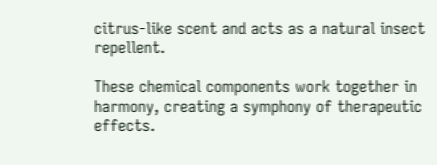citrus-like scent and acts as a natural insect repellent.

These chemical components work together in harmony, creating a symphony of therapeutic effects.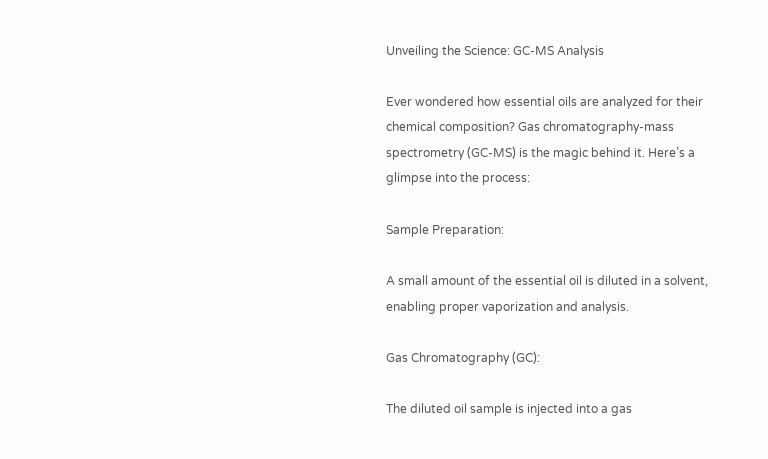Unveiling the Science: GC-MS Analysis

Ever wondered how essential oils are analyzed for their chemical composition? Gas chromatography-mass spectrometry (GC-MS) is the magic behind it. Here’s a glimpse into the process:

Sample Preparation:

A small amount of the essential oil is diluted in a solvent, enabling proper vaporization and analysis.

Gas Chromatography (GC):

The diluted oil sample is injected into a gas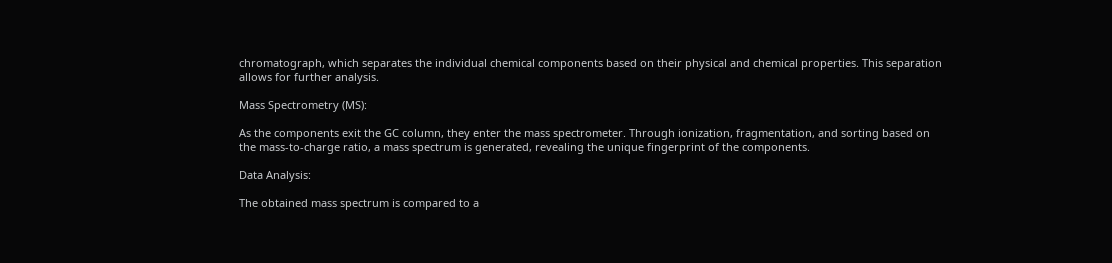chromatograph, which separates the individual chemical components based on their physical and chemical properties. This separation allows for further analysis.

Mass Spectrometry (MS):

As the components exit the GC column, they enter the mass spectrometer. Through ionization, fragmentation, and sorting based on the mass-to-charge ratio, a mass spectrum is generated, revealing the unique fingerprint of the components.

Data Analysis:

The obtained mass spectrum is compared to a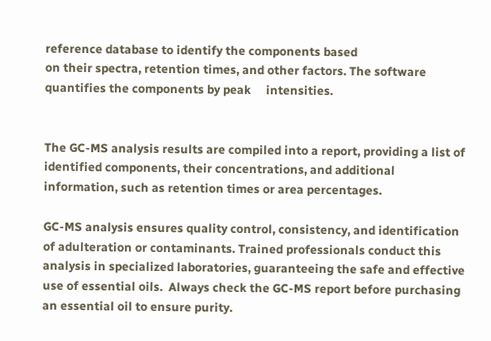reference database to identify the components based                                 on their spectra, retention times, and other factors. The software quantifies the components by peak     intensities.


The GC-MS analysis results are compiled into a report, providing a list of identified components, their concentrations, and additional information, such as retention times or area percentages.

GC-MS analysis ensures quality control, consistency, and identification of adulteration or contaminants. Trained professionals conduct this analysis in specialized laboratories, guaranteeing the safe and effective use of essential oils.  Always check the GC-MS report before purchasing an essential oil to ensure purity.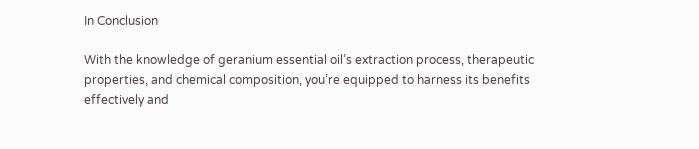In Conclusion

With the knowledge of geranium essential oil’s extraction process, therapeutic properties, and chemical composition, you’re equipped to harness its benefits effectively and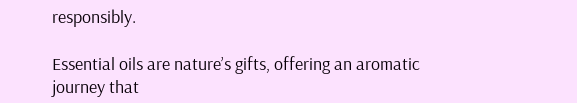responsibly.

Essential oils are nature’s gifts, offering an aromatic journey that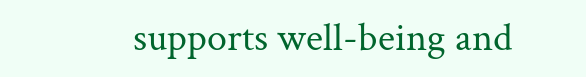supports well-being and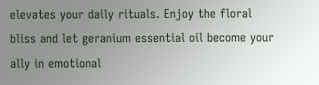elevates your daily rituals. Enjoy the floral bliss and let geranium essential oil become your ally in emotional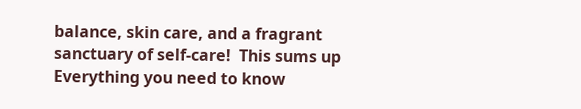balance, skin care, and a fragrant sanctuary of self-care!  This sums up Everything you need to know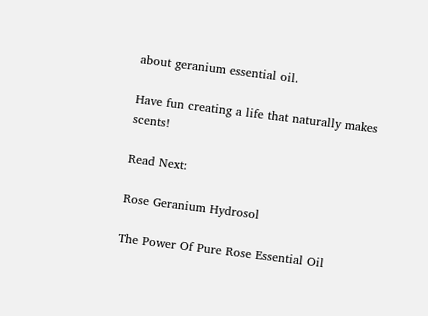about geranium essential oil.

Have fun creating a life that naturally makes scents!

Read Next:

Rose Geranium Hydrosol

The Power Of Pure Rose Essential Oil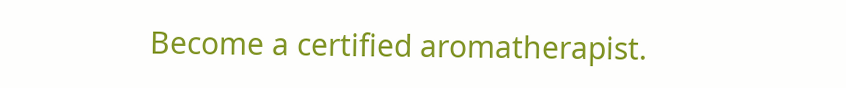Become a certified aromatherapist.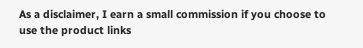As a disclaimer, I earn a small commission if you choose to use the product links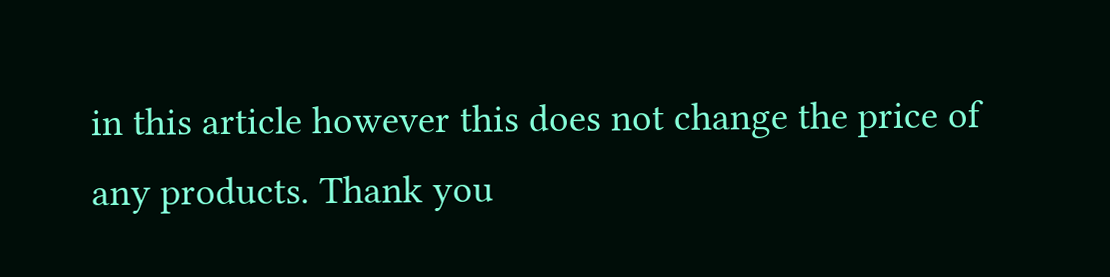in this article however this does not change the price of any products. Thank you